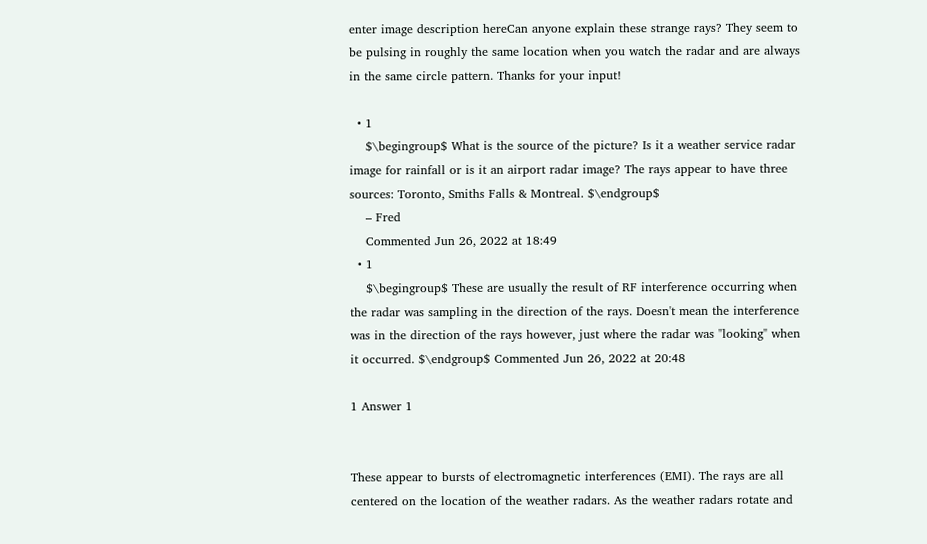enter image description hereCan anyone explain these strange rays? They seem to be pulsing in roughly the same location when you watch the radar and are always in the same circle pattern. Thanks for your input!

  • 1
    $\begingroup$ What is the source of the picture? Is it a weather service radar image for rainfall or is it an airport radar image? The rays appear to have three sources: Toronto, Smiths Falls & Montreal. $\endgroup$
    – Fred
    Commented Jun 26, 2022 at 18:49
  • 1
    $\begingroup$ These are usually the result of RF interference occurring when the radar was sampling in the direction of the rays. Doesn't mean the interference was in the direction of the rays however, just where the radar was "looking" when it occurred. $\endgroup$ Commented Jun 26, 2022 at 20:48

1 Answer 1


These appear to bursts of electromagnetic interferences (EMI). The rays are all centered on the location of the weather radars. As the weather radars rotate and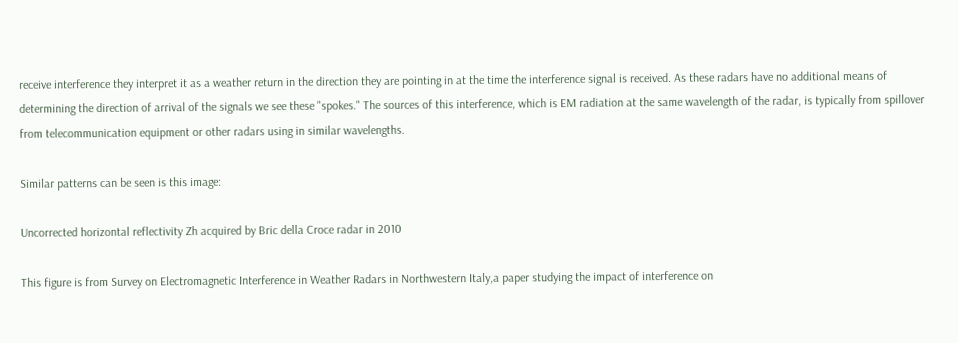receive interference they interpret it as a weather return in the direction they are pointing in at the time the interference signal is received. As these radars have no additional means of determining the direction of arrival of the signals we see these "spokes." The sources of this interference, which is EM radiation at the same wavelength of the radar, is typically from spillover from telecommunication equipment or other radars using in similar wavelengths.

Similar patterns can be seen is this image:

Uncorrected horizontal reflectivity Zh acquired by Bric della Croce radar in 2010

This figure is from Survey on Electromagnetic Interference in Weather Radars in Northwestern Italy,a paper studying the impact of interference on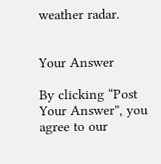weather radar.


Your Answer

By clicking “Post Your Answer”, you agree to our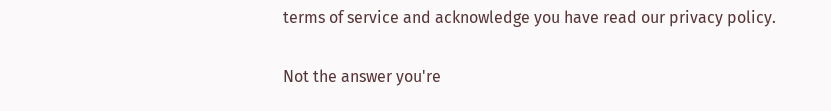terms of service and acknowledge you have read our privacy policy.

Not the answer you're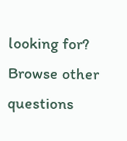looking for? Browse other questions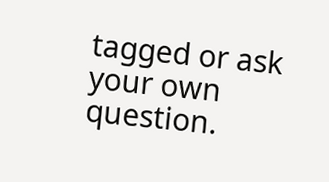tagged or ask your own question.